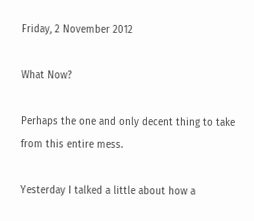Friday, 2 November 2012

What Now?

Perhaps the one and only decent thing to take from this entire mess.

Yesterday I talked a little about how a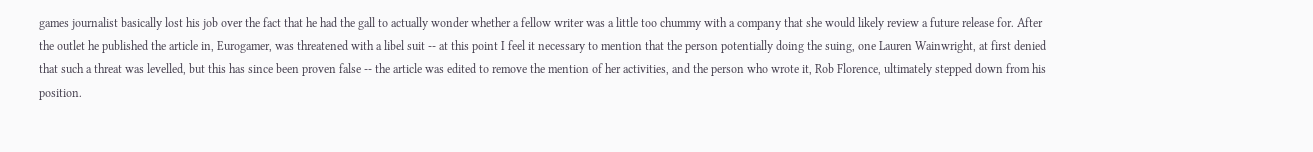games journalist basically lost his job over the fact that he had the gall to actually wonder whether a fellow writer was a little too chummy with a company that she would likely review a future release for. After the outlet he published the article in, Eurogamer, was threatened with a libel suit -- at this point I feel it necessary to mention that the person potentially doing the suing, one Lauren Wainwright, at first denied that such a threat was levelled, but this has since been proven false -- the article was edited to remove the mention of her activities, and the person who wrote it, Rob Florence, ultimately stepped down from his position.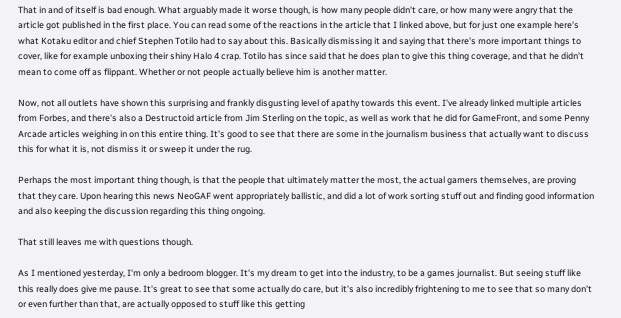That in and of itself is bad enough. What arguably made it worse though, is how many people didn't care, or how many were angry that the article got published in the first place. You can read some of the reactions in the article that I linked above, but for just one example here's what Kotaku editor and chief Stephen Totilo had to say about this. Basically dismissing it and saying that there's more important things to cover, like for example unboxing their shiny Halo 4 crap. Totilo has since said that he does plan to give this thing coverage, and that he didn't mean to come off as flippant. Whether or not people actually believe him is another matter.

Now, not all outlets have shown this surprising and frankly disgusting level of apathy towards this event. I've already linked multiple articles from Forbes, and there's also a Destructoid article from Jim Sterling on the topic, as well as work that he did for GameFront, and some Penny Arcade articles weighing in on this entire thing. It's good to see that there are some in the journalism business that actually want to discuss this for what it is, not dismiss it or sweep it under the rug.

Perhaps the most important thing though, is that the people that ultimately matter the most, the actual gamers themselves, are proving that they care. Upon hearing this news NeoGAF went appropriately ballistic, and did a lot of work sorting stuff out and finding good information and also keeping the discussion regarding this thing ongoing.

That still leaves me with questions though.

As I mentioned yesterday, I'm only a bedroom blogger. It's my dream to get into the industry, to be a games journalist. But seeing stuff like this really does give me pause. It's great to see that some actually do care, but it's also incredibly frightening to me to see that so many don't or even further than that, are actually opposed to stuff like this getting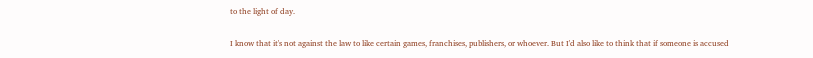to the light of day.

I know that it's not against the law to like certain games, franchises, publishers, or whoever. But I'd also like to think that if someone is accused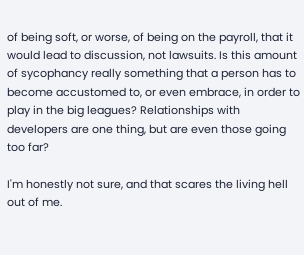of being soft, or worse, of being on the payroll, that it would lead to discussion, not lawsuits. Is this amount of sycophancy really something that a person has to become accustomed to, or even embrace, in order to play in the big leagues? Relationships with developers are one thing, but are even those going too far?

I'm honestly not sure, and that scares the living hell out of me.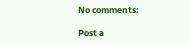No comments:

Post a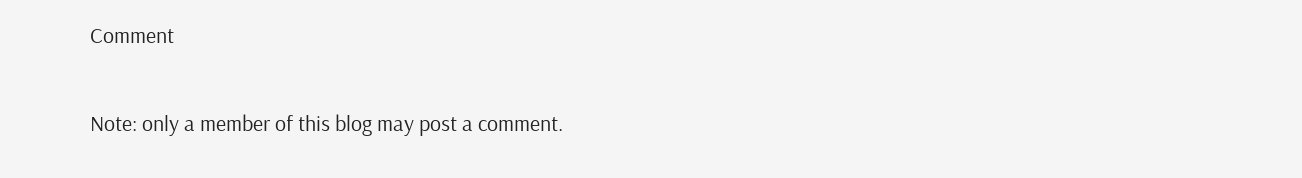Comment

Note: only a member of this blog may post a comment.